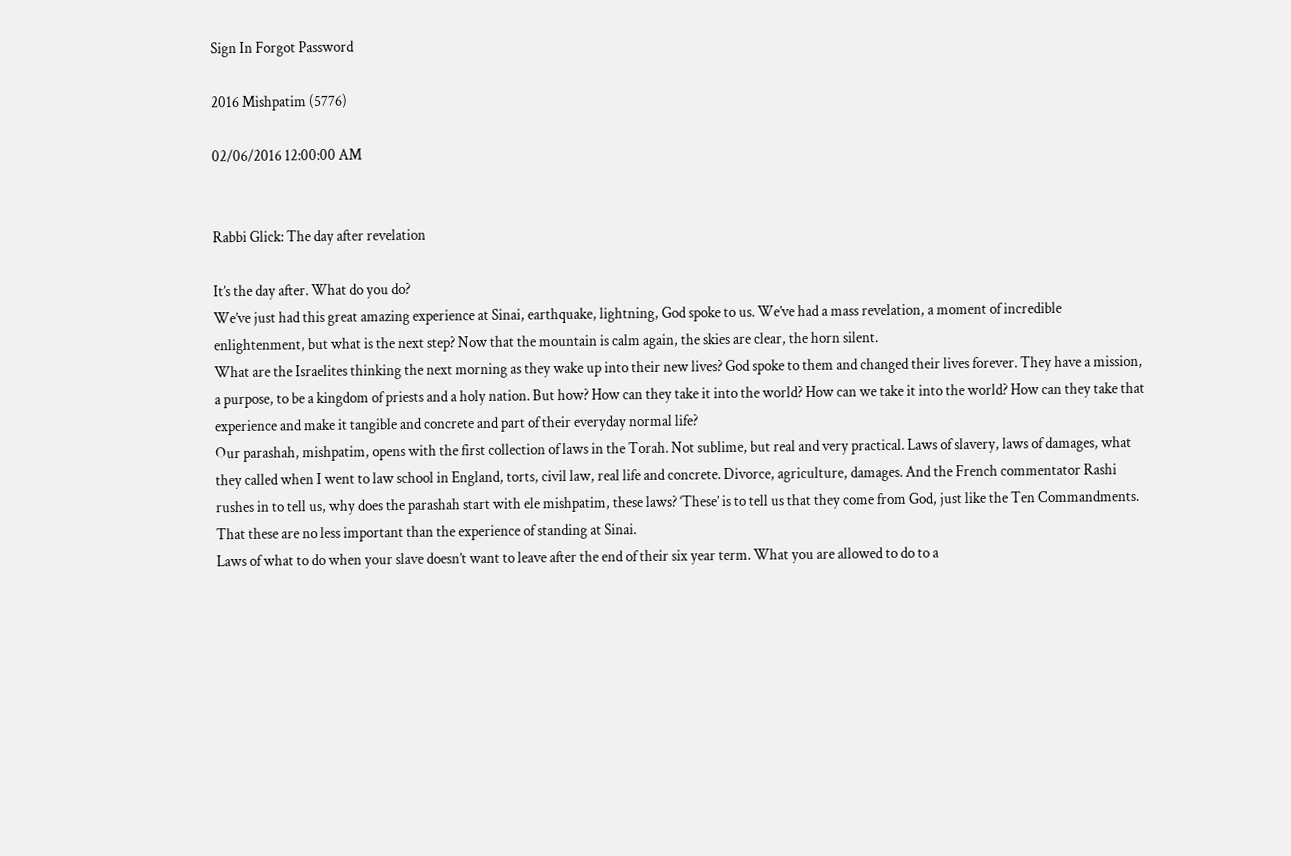Sign In Forgot Password

2016 Mishpatim (5776)

02/06/2016 12:00:00 AM


Rabbi Glick: The day after revelation

It’s the day after. What do you do?
We’ve just had this great amazing experience at Sinai, earthquake, lightning, God spoke to us. We’ve had a mass revelation, a moment of incredible enlightenment, but what is the next step? Now that the mountain is calm again, the skies are clear, the horn silent.
What are the Israelites thinking the next morning as they wake up into their new lives? God spoke to them and changed their lives forever. They have a mission, a purpose, to be a kingdom of priests and a holy nation. But how? How can they take it into the world? How can we take it into the world? How can they take that experience and make it tangible and concrete and part of their everyday normal life?
Our parashah, mishpatim, opens with the first collection of laws in the Torah. Not sublime, but real and very practical. Laws of slavery, laws of damages, what they called when I went to law school in England, torts, civil law, real life and concrete. Divorce, agriculture, damages. And the French commentator Rashi rushes in to tell us, why does the parashah start with ele mishpatim, these laws? ‘These’ is to tell us that they come from God, just like the Ten Commandments. That these are no less important than the experience of standing at Sinai.
Laws of what to do when your slave doesn’t want to leave after the end of their six year term. What you are allowed to do to a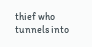thief who tunnels into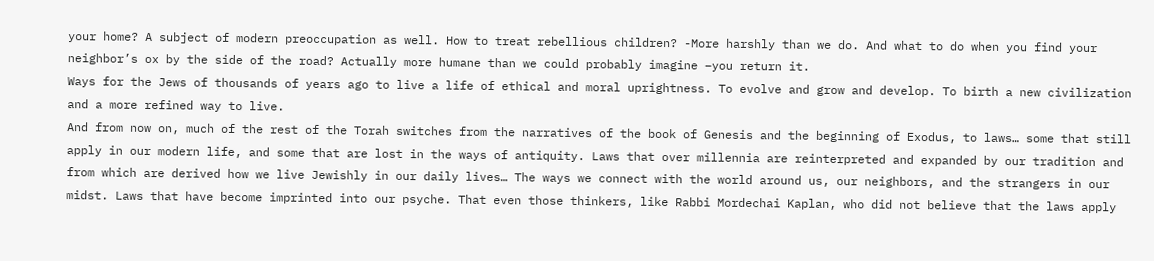your home? A subject of modern preoccupation as well. How to treat rebellious children? -More harshly than we do. And what to do when you find your neighbor’s ox by the side of the road? Actually more humane than we could probably imagine –you return it.
Ways for the Jews of thousands of years ago to live a life of ethical and moral uprightness. To evolve and grow and develop. To birth a new civilization and a more refined way to live.
And from now on, much of the rest of the Torah switches from the narratives of the book of Genesis and the beginning of Exodus, to laws… some that still apply in our modern life, and some that are lost in the ways of antiquity. Laws that over millennia are reinterpreted and expanded by our tradition and from which are derived how we live Jewishly in our daily lives… The ways we connect with the world around us, our neighbors, and the strangers in our midst. Laws that have become imprinted into our psyche. That even those thinkers, like Rabbi Mordechai Kaplan, who did not believe that the laws apply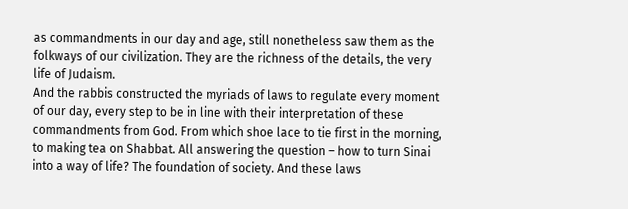as commandments in our day and age, still nonetheless saw them as the folkways of our civilization. They are the richness of the details, the very life of Judaism.
And the rabbis constructed the myriads of laws to regulate every moment of our day, every step to be in line with their interpretation of these commandments from God. From which shoe lace to tie first in the morning, to making tea on Shabbat. All answering the question – how to turn Sinai into a way of life? The foundation of society. And these laws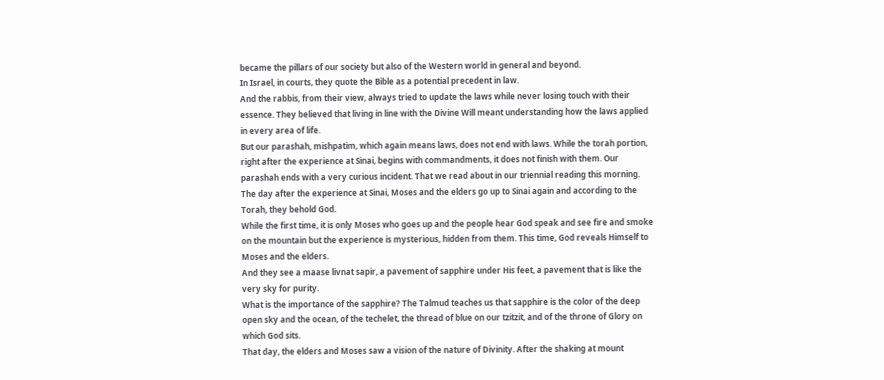became the pillars of our society but also of the Western world in general and beyond.
In Israel, in courts, they quote the Bible as a potential precedent in law.
And the rabbis, from their view, always tried to update the laws while never losing touch with their essence. They believed that living in line with the Divine Will meant understanding how the laws applied in every area of life.
But our parashah, mishpatim, which again means laws, does not end with laws. While the torah portion, right after the experience at Sinai, begins with commandments, it does not finish with them. Our parashah ends with a very curious incident. That we read about in our triennial reading this morning. The day after the experience at Sinai, Moses and the elders go up to Sinai again and according to the Torah, they behold God.
While the first time, it is only Moses who goes up and the people hear God speak and see fire and smoke on the mountain but the experience is mysterious, hidden from them. This time, God reveals Himself to Moses and the elders.
And they see a maase livnat sapir, a pavement of sapphire under His feet, a pavement that is like the very sky for purity.
What is the importance of the sapphire? The Talmud teaches us that sapphire is the color of the deep open sky and the ocean, of the techelet, the thread of blue on our tzitzit, and of the throne of Glory on which God sits.
That day, the elders and Moses saw a vision of the nature of Divinity. After the shaking at mount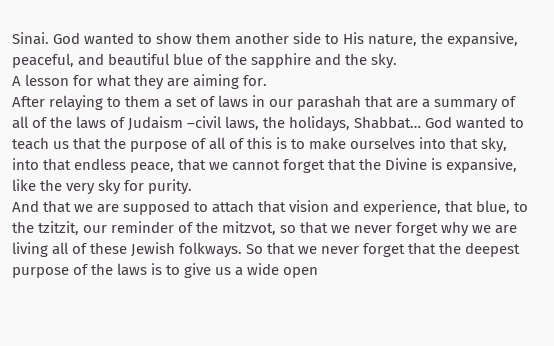Sinai. God wanted to show them another side to His nature, the expansive, peaceful, and beautiful blue of the sapphire and the sky.
A lesson for what they are aiming for.
After relaying to them a set of laws in our parashah that are a summary of all of the laws of Judaism –civil laws, the holidays, Shabbat… God wanted to teach us that the purpose of all of this is to make ourselves into that sky, into that endless peace, that we cannot forget that the Divine is expansive, like the very sky for purity.
And that we are supposed to attach that vision and experience, that blue, to the tzitzit, our reminder of the mitzvot, so that we never forget why we are living all of these Jewish folkways. So that we never forget that the deepest purpose of the laws is to give us a wide open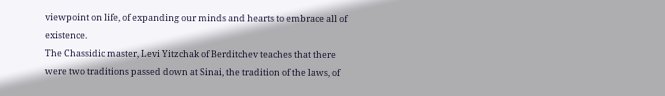viewpoint on life, of expanding our minds and hearts to embrace all of existence.
The Chassidic master, Levi Yitzchak of Berditchev teaches that there were two traditions passed down at Sinai, the tradition of the laws, of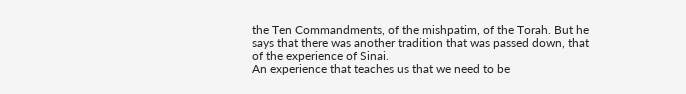the Ten Commandments, of the mishpatim, of the Torah. But he says that there was another tradition that was passed down, that of the experience of Sinai.
An experience that teaches us that we need to be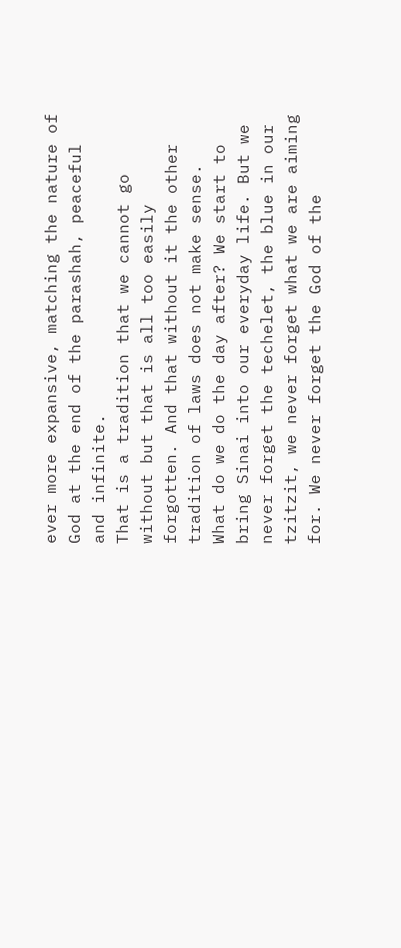ever more expansive, matching the nature of God at the end of the parashah, peaceful and infinite.
That is a tradition that we cannot go without but that is all too easily forgotten. And that without it the other tradition of laws does not make sense.
What do we do the day after? We start to bring Sinai into our everyday life. But we never forget the techelet, the blue in our tzitzit, we never forget what we are aiming for. We never forget the God of the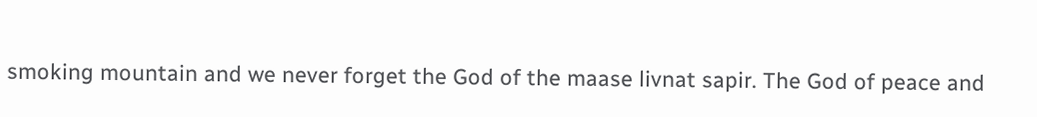smoking mountain and we never forget the God of the maase livnat sapir. The God of peace and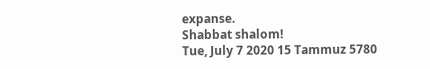expanse.
Shabbat shalom!
Tue, July 7 2020 15 Tammuz 5780